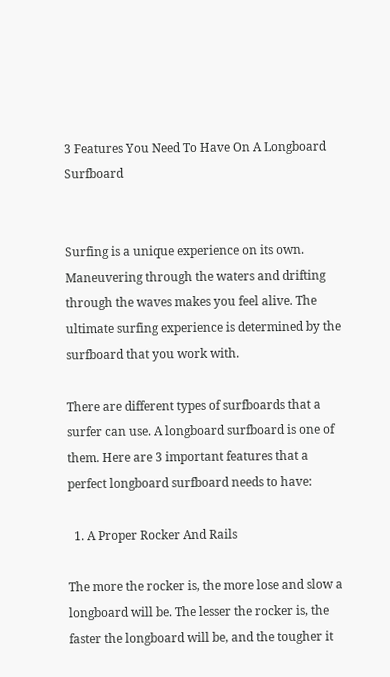3 Features You Need To Have On A Longboard Surfboard


Surfing is a unique experience on its own. Maneuvering through the waters and drifting through the waves makes you feel alive. The ultimate surfing experience is determined by the surfboard that you work with.

There are different types of surfboards that a surfer can use. A longboard surfboard is one of them. Here are 3 important features that a perfect longboard surfboard needs to have:

  1. A Proper Rocker And Rails

The more the rocker is, the more lose and slow a longboard will be. The lesser the rocker is, the faster the longboard will be, and the tougher it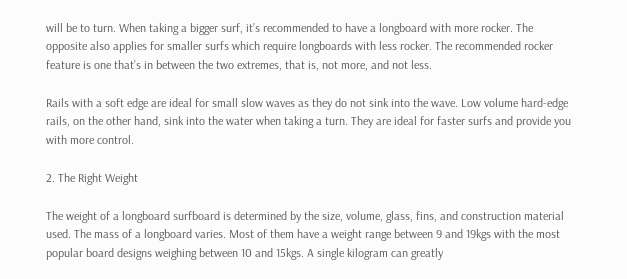will be to turn. When taking a bigger surf, it’s recommended to have a longboard with more rocker. The opposite also applies for smaller surfs which require longboards with less rocker. The recommended rocker feature is one that’s in between the two extremes, that is, not more, and not less.

Rails with a soft edge are ideal for small slow waves as they do not sink into the wave. Low volume hard-edge rails, on the other hand, sink into the water when taking a turn. They are ideal for faster surfs and provide you with more control.

2. The Right Weight

The weight of a longboard surfboard is determined by the size, volume, glass, fins, and construction material used. The mass of a longboard varies. Most of them have a weight range between 9 and 19kgs with the most popular board designs weighing between 10 and 15kgs. A single kilogram can greatly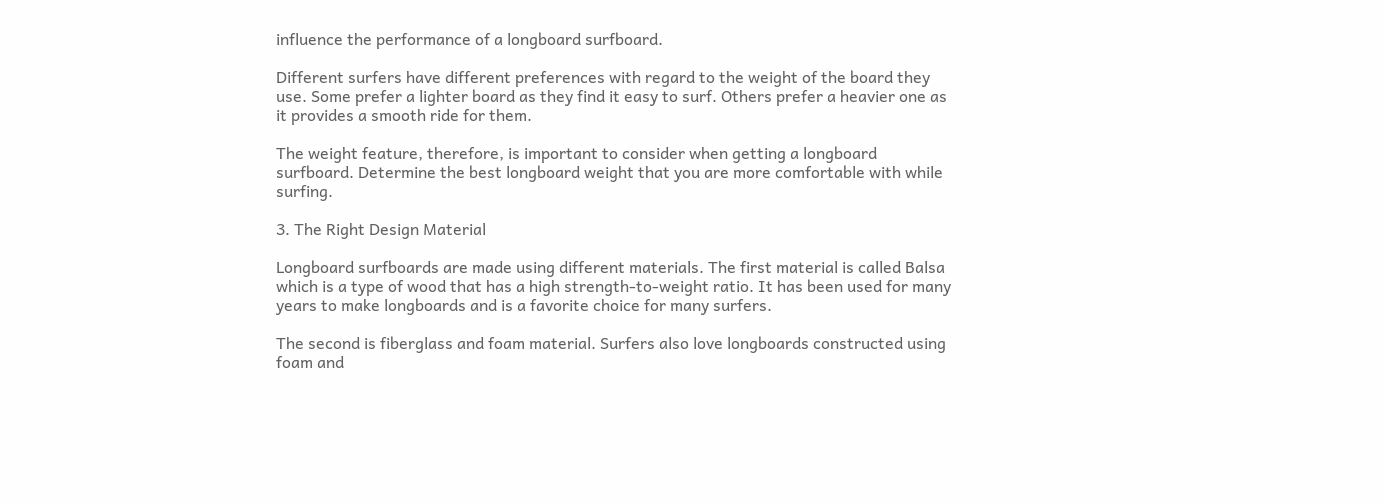influence the performance of a longboard surfboard.

Different surfers have different preferences with regard to the weight of the board they use. Some prefer a lighter board as they find it easy to surf. Others prefer a heavier one as it provides a smooth ride for them.

The weight feature, therefore, is important to consider when getting a longboard surfboard. Determine the best longboard weight that you are more comfortable with while surfing.

3. The Right Design Material

Longboard surfboards are made using different materials. The first material is called Balsa which is a type of wood that has a high strength-to-weight ratio. It has been used for many years to make longboards and is a favorite choice for many surfers.

The second is fiberglass and foam material. Surfers also love longboards constructed using foam and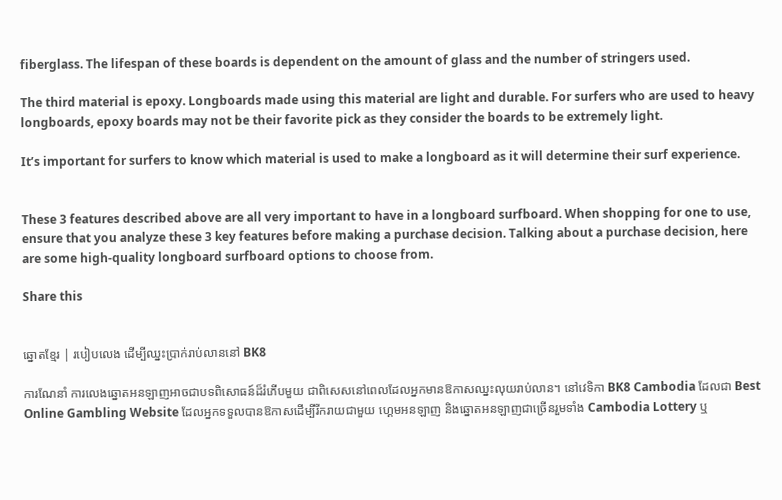fiberglass. The lifespan of these boards is dependent on the amount of glass and the number of stringers used.

The third material is epoxy. Longboards made using this material are light and durable. For surfers who are used to heavy longboards, epoxy boards may not be their favorite pick as they consider the boards to be extremely light.

It’s important for surfers to know which material is used to make a longboard as it will determine their surf experience.


These 3 features described above are all very important to have in a longboard surfboard. When shopping for one to use, ensure that you analyze these 3 key features before making a purchase decision. Talking about a purchase decision, here are some high-quality longboard surfboard options to choose from.

Share this


ឆ្នោតខ្មែរ | របៀបលេង ដើម្បីឈ្នះប្រាក់រាប់លាននៅ BK8

ការណែនាំ ការលេងឆ្នោតអនឡាញអាចជាបទពិសោធន៍ដ៏រំភើបមួយ ជាពិសេសនៅពេលដែលអ្នកមានឱកាសឈ្នះលុយរាប់លាន។ នៅវេទិកា BK8 Cambodia ដែលជា Best Online Gambling Website ដែលអ្នកទទួលបានឱកាសដើម្បីរីករាយជាមួយ ហ្គេមអនឡាញ និងឆ្នោតអនឡាញជាច្រើនរួមទាំង Cambodia Lottery ឬ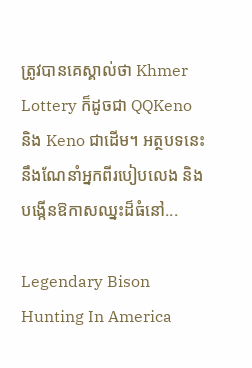ត្រូវបានគេស្គាល់ថា Khmer Lottery ក៏ដូចជា QQKeno និង Keno ជាដើម។ អត្ថបទនេះនឹងណែនាំអ្នកពីរបៀបលេង និងបង្កើនឱកាសឈ្នះដ៏ធំនៅ...

Legendary Bison Hunting In America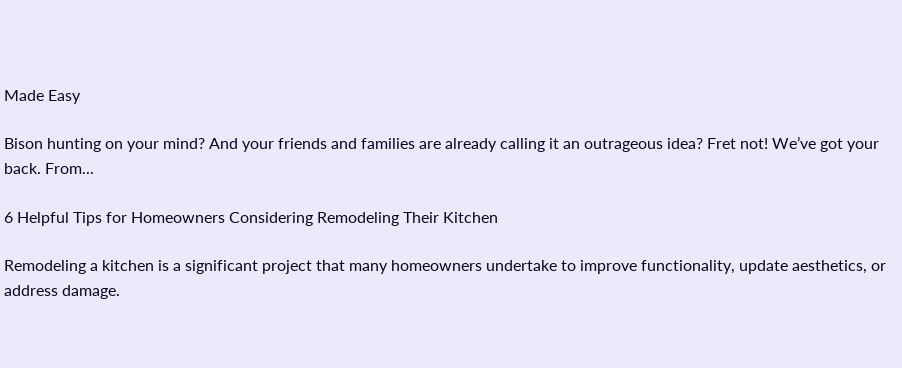Made Easy

Bison hunting on your mind? And your friends and families are already calling it an outrageous idea? Fret not! We’ve got your back. From...

6 Helpful Tips for Homeowners Considering Remodeling Their Kitchen

Remodeling a kitchen is a significant project that many homeowners undertake to improve functionality, update aesthetics, or address damage.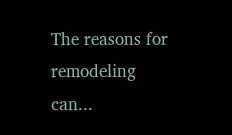The reasons for remodeling can...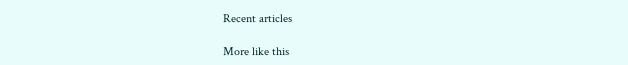Recent articles

More like this